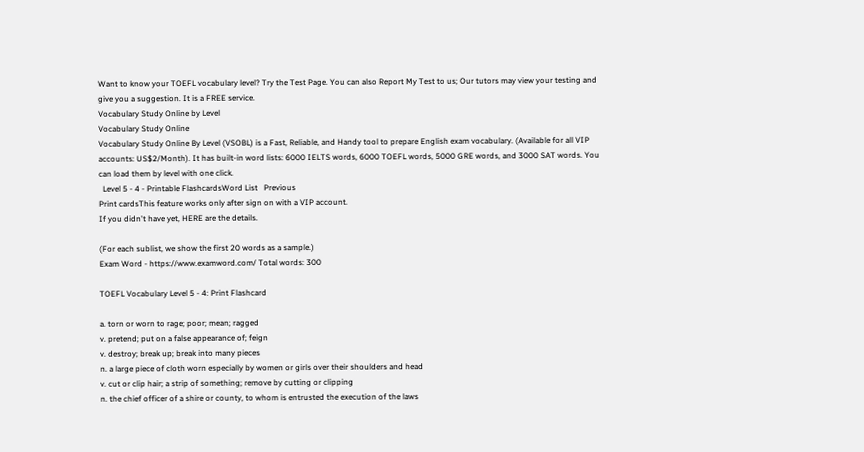Want to know your TOEFL vocabulary level? Try the Test Page. You can also Report My Test to us; Our tutors may view your testing and give you a suggestion. It is a FREE service.
Vocabulary Study Online by Level
Vocabulary Study Online
Vocabulary Study Online By Level (VSOBL) is a Fast, Reliable, and Handy tool to prepare English exam vocabulary. (Available for all VIP accounts: US$2/Month). It has built-in word lists: 6000 IELTS words, 6000 TOEFL words, 5000 GRE words, and 3000 SAT words. You can load them by level with one click.
  Level 5 - 4 - Printable FlashcardsWord List   Previous
Print cardsThis feature works only after sign on with a VIP account.
If you didn't have yet, HERE are the details.

(For each sublist, we show the first 20 words as a sample.)
Exam Word - https://www.examword.com/ Total words: 300

TOEFL Vocabulary Level 5 - 4: Print Flashcard

a. torn or worn to rage; poor; mean; ragged
v. pretend; put on a false appearance of; feign
v. destroy; break up; break into many pieces
n. a large piece of cloth worn especially by women or girls over their shoulders and head
v. cut or clip hair; a strip of something; remove by cutting or clipping
n. the chief officer of a shire or county, to whom is entrusted the execution of the laws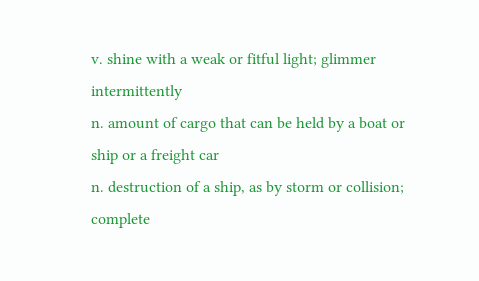v. shine with a weak or fitful light; glimmer intermittently
n. amount of cargo that can be held by a boat or ship or a freight car
n. destruction of a ship, as by storm or collision; complete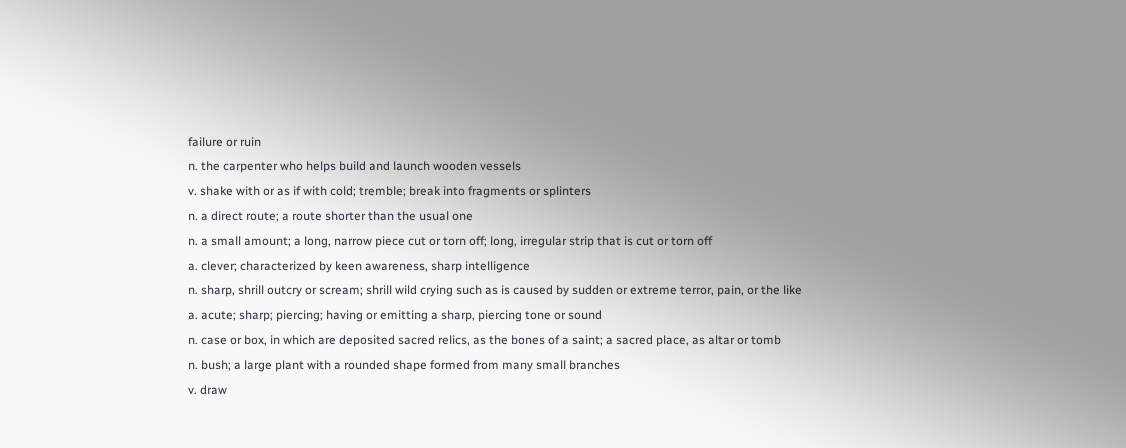failure or ruin
n. the carpenter who helps build and launch wooden vessels
v. shake with or as if with cold; tremble; break into fragments or splinters
n. a direct route; a route shorter than the usual one
n. a small amount; a long, narrow piece cut or torn off; long, irregular strip that is cut or torn off
a. clever; characterized by keen awareness, sharp intelligence
n. sharp, shrill outcry or scream; shrill wild crying such as is caused by sudden or extreme terror, pain, or the like
a. acute; sharp; piercing; having or emitting a sharp, piercing tone or sound
n. case or box, in which are deposited sacred relics, as the bones of a saint; a sacred place, as altar or tomb
n. bush; a large plant with a rounded shape formed from many small branches
v. draw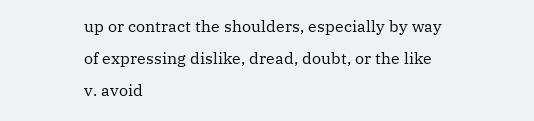up or contract the shoulders, especially by way of expressing dislike, dread, doubt, or the like
v. avoid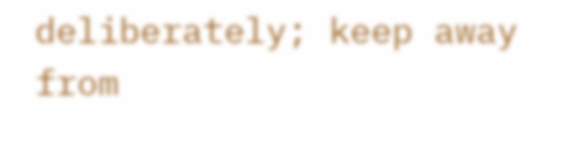deliberately; keep away from